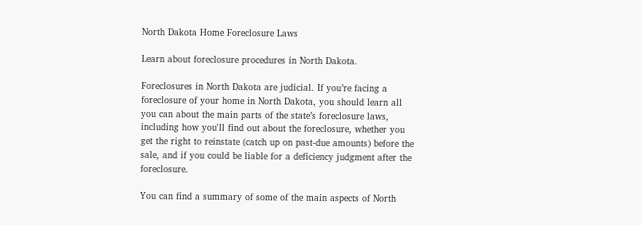North Dakota Home Foreclosure Laws

Learn about foreclosure procedures in North Dakota.

Foreclosures in North Dakota are judicial. If you’re facing a foreclosure of your home in North Dakota, you should learn all you can about the main parts of the state’s foreclosure laws, including how you'll find out about the foreclosure, whether you get the right to reinstate (catch up on past-due amounts) before the sale, and if you could be liable for a deficiency judgment after the foreclosure.

You can find a summary of some of the main aspects of North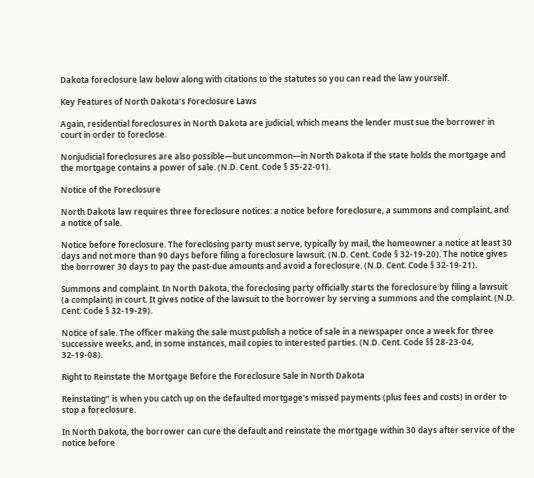Dakota foreclosure law below along with citations to the statutes so you can read the law yourself.

Key Features of North Dakota’s Foreclosure Laws

Again, residential foreclosures in North Dakota are judicial, which means the lender must sue the borrower in court in order to foreclose.

Nonjudicial foreclosures are also possible—but uncommon—in North Dakota if the state holds the mortgage and the mortgage contains a power of sale. (N.D. Cent. Code § 35-22-01).

Notice of the Foreclosure

North Dakota law requires three foreclosure notices: a notice before foreclosure, a summons and complaint, and a notice of sale.

Notice before foreclosure. The foreclosing party must serve, typically by mail, the homeowner a notice at least 30 days and not more than 90 days before filing a foreclosure lawsuit. (N.D. Cent. Code § 32-19-20). The notice gives the borrower 30 days to pay the past-due amounts and avoid a foreclosure. (N.D. Cent. Code § 32-19-21).

Summons and complaint. In North Dakota, the foreclosing party officially starts the foreclosure by filing a lawsuit (a complaint) in court. It gives notice of the lawsuit to the borrower by serving a summons and the complaint. (N.D. Cent. Code § 32-19-29).

Notice of sale. The officer making the sale must publish a notice of sale in a newspaper once a week for three successive weeks, and, in some instances, mail copies to interested parties. (N.D. Cent. Code §§ 28-23-04, 32-19-08).

Right to Reinstate the Mortgage Before the Foreclosure Sale in North Dakota

Reinstating” is when you catch up on the defaulted mortgage's missed payments (plus fees and costs) in order to stop a foreclosure.

In North Dakota, the borrower can cure the default and reinstate the mortgage within 30 days after service of the notice before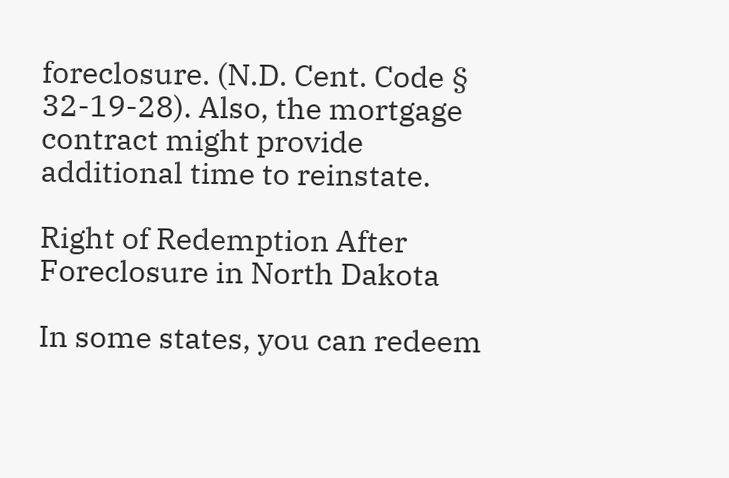foreclosure. (N.D. Cent. Code § 32-19-28). Also, the mortgage contract might provide additional time to reinstate.

Right of Redemption After Foreclosure in North Dakota

In some states, you can redeem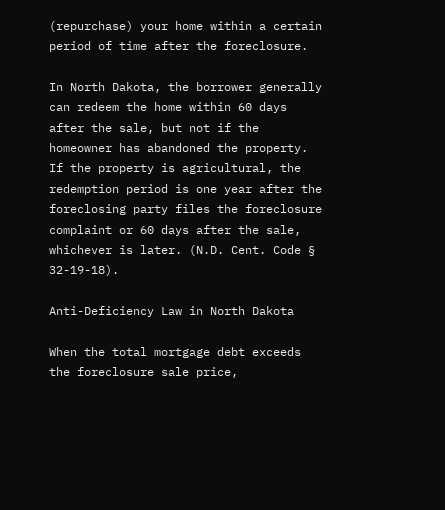(repurchase) your home within a certain period of time after the foreclosure.

In North Dakota, the borrower generally can redeem the home within 60 days after the sale, but not if the homeowner has abandoned the property. If the property is agricultural, the redemption period is one year after the foreclosing party files the foreclosure complaint or 60 days after the sale, whichever is later. (N.D. Cent. Code § 32-19-18).

Anti-Deficiency Law in North Dakota

When the total mortgage debt exceeds the foreclosure sale price,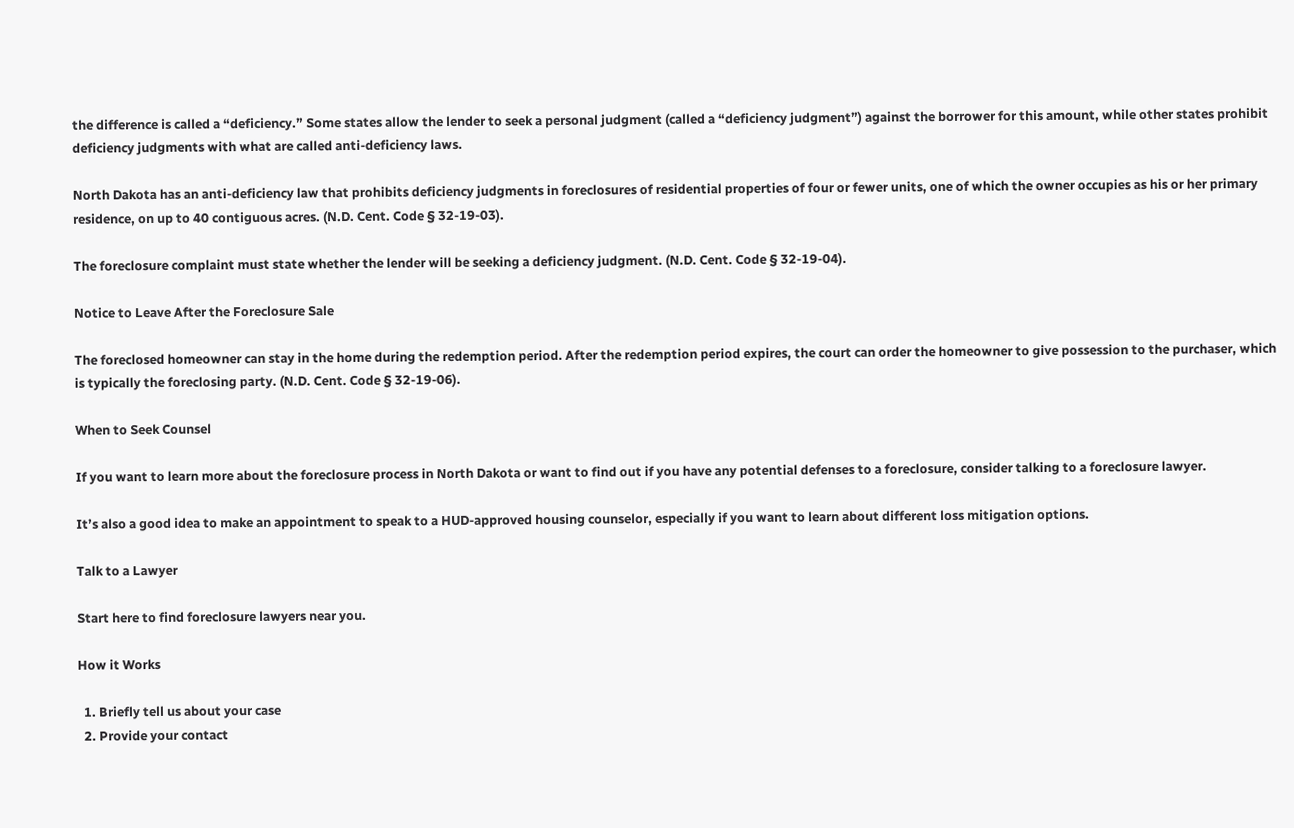the difference is called a “deficiency.” Some states allow the lender to seek a personal judgment (called a “deficiency judgment”) against the borrower for this amount, while other states prohibit deficiency judgments with what are called anti-deficiency laws.

North Dakota has an anti-deficiency law that prohibits deficiency judgments in foreclosures of residential properties of four or fewer units, one of which the owner occupies as his or her primary residence, on up to 40 contiguous acres. (N.D. Cent. Code § 32-19-03).

The foreclosure complaint must state whether the lender will be seeking a deficiency judgment. (N.D. Cent. Code § 32-19-04).

Notice to Leave After the Foreclosure Sale

The foreclosed homeowner can stay in the home during the redemption period. After the redemption period expires, the court can order the homeowner to give possession to the purchaser, which is typically the foreclosing party. (N.D. Cent. Code § 32-19-06).

When to Seek Counsel

If you want to learn more about the foreclosure process in North Dakota or want to find out if you have any potential defenses to a foreclosure, consider talking to a foreclosure lawyer.

It’s also a good idea to make an appointment to speak to a HUD-approved housing counselor, especially if you want to learn about different loss mitigation options.

Talk to a Lawyer

Start here to find foreclosure lawyers near you.

How it Works

  1. Briefly tell us about your case
  2. Provide your contact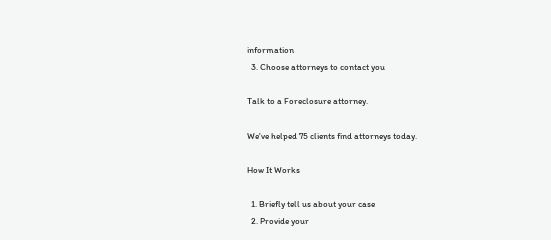information
  3. Choose attorneys to contact you

Talk to a Foreclosure attorney.

We've helped 75 clients find attorneys today.

How It Works

  1. Briefly tell us about your case
  2. Provide your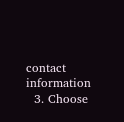contact information
  3. Choose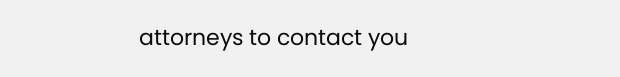attorneys to contact you